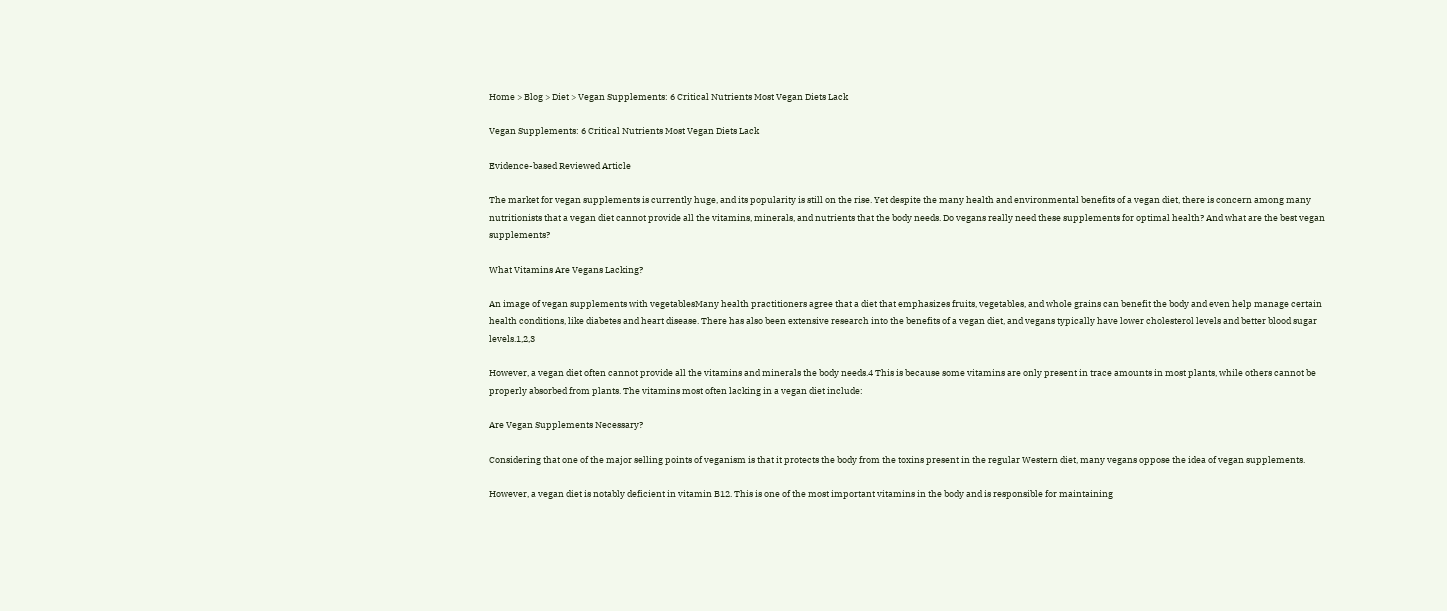Home > Blog > Diet > Vegan Supplements: 6 Critical Nutrients Most Vegan Diets Lack

Vegan Supplements: 6 Critical Nutrients Most Vegan Diets Lack

Evidence-based Reviewed Article

The market for vegan supplements is currently huge, and its popularity is still on the rise. Yet despite the many health and environmental benefits of a vegan diet, there is concern among many nutritionists that a vegan diet cannot provide all the vitamins, minerals, and nutrients that the body needs. Do vegans really need these supplements for optimal health? And what are the best vegan supplements?

What Vitamins Are Vegans Lacking?

An image of vegan supplements with vegetablesMany health practitioners agree that a diet that emphasizes fruits, vegetables, and whole grains can benefit the body and even help manage certain health conditions, like diabetes and heart disease. There has also been extensive research into the benefits of a vegan diet, and vegans typically have lower cholesterol levels and better blood sugar levels.1,2,3

However, a vegan diet often cannot provide all the vitamins and minerals the body needs.4 This is because some vitamins are only present in trace amounts in most plants, while others cannot be properly absorbed from plants. The vitamins most often lacking in a vegan diet include:

Are Vegan Supplements Necessary?

Considering that one of the major selling points of veganism is that it protects the body from the toxins present in the regular Western diet, many vegans oppose the idea of vegan supplements.

However, a vegan diet is notably deficient in vitamin B12. This is one of the most important vitamins in the body and is responsible for maintaining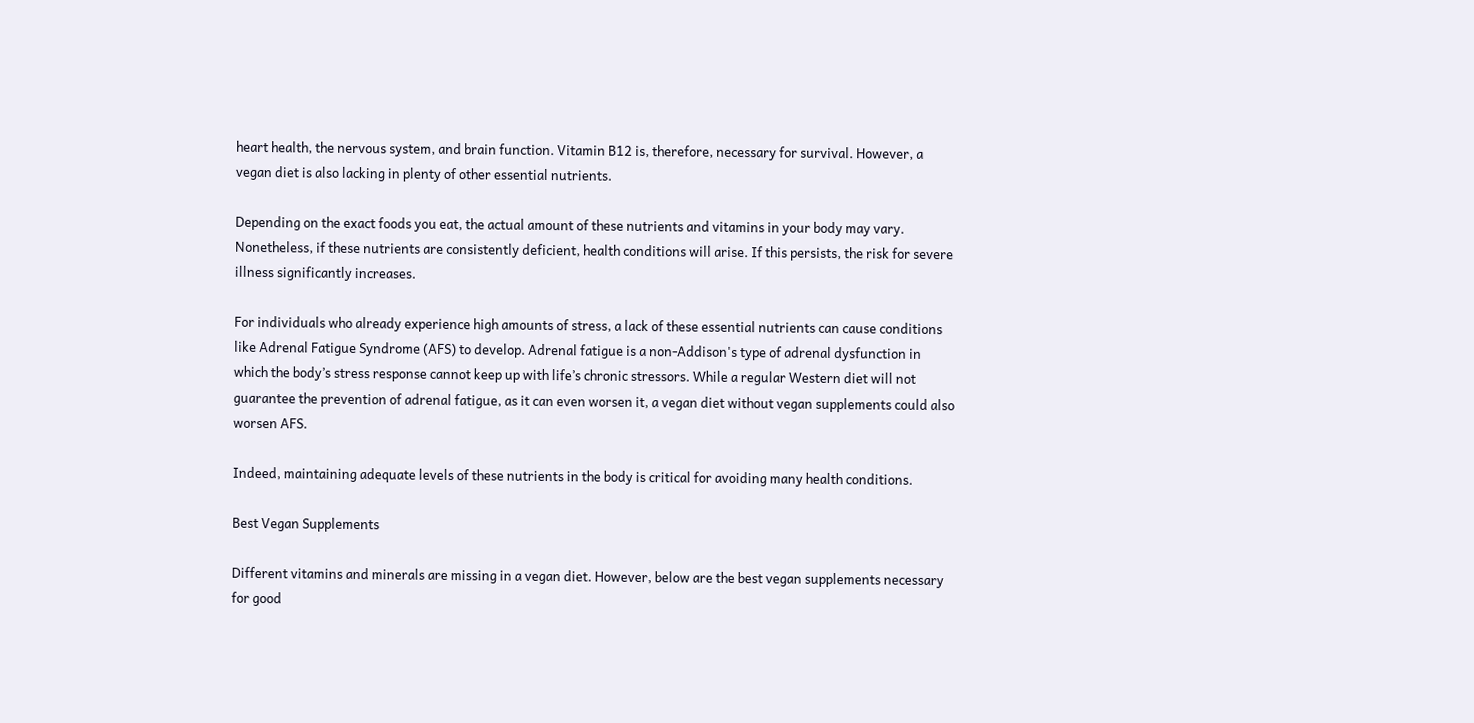heart health, the nervous system, and brain function. Vitamin B12 is, therefore, necessary for survival. However, a vegan diet is also lacking in plenty of other essential nutrients.

Depending on the exact foods you eat, the actual amount of these nutrients and vitamins in your body may vary. Nonetheless, if these nutrients are consistently deficient, health conditions will arise. If this persists, the risk for severe illness significantly increases.

For individuals who already experience high amounts of stress, a lack of these essential nutrients can cause conditions like Adrenal Fatigue Syndrome (AFS) to develop. Adrenal fatigue is a non-Addison's type of adrenal dysfunction in which the body’s stress response cannot keep up with life’s chronic stressors. While a regular Western diet will not guarantee the prevention of adrenal fatigue, as it can even worsen it, a vegan diet without vegan supplements could also worsen AFS.

Indeed, maintaining adequate levels of these nutrients in the body is critical for avoiding many health conditions.

Best Vegan Supplements

Different vitamins and minerals are missing in a vegan diet. However, below are the best vegan supplements necessary for good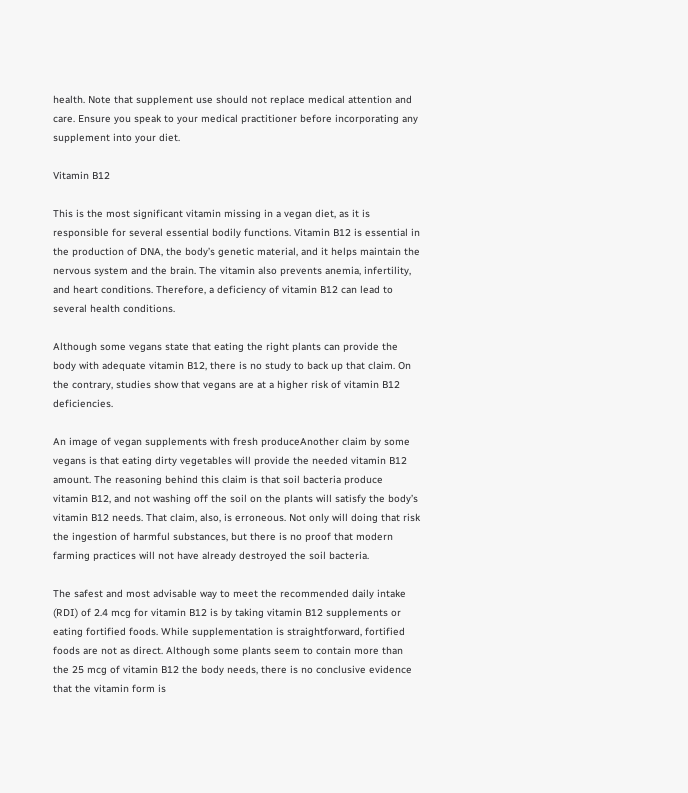health. Note that supplement use should not replace medical attention and care. Ensure you speak to your medical practitioner before incorporating any supplement into your diet.

Vitamin B12

This is the most significant vitamin missing in a vegan diet, as it is responsible for several essential bodily functions. Vitamin B12 is essential in the production of DNA, the body’s genetic material, and it helps maintain the nervous system and the brain. The vitamin also prevents anemia, infertility, and heart conditions. Therefore, a deficiency of vitamin B12 can lead to several health conditions.

Although some vegans state that eating the right plants can provide the body with adequate vitamin B12, there is no study to back up that claim. On the contrary, studies show that vegans are at a higher risk of vitamin B12 deficiencies.

An image of vegan supplements with fresh produceAnother claim by some vegans is that eating dirty vegetables will provide the needed vitamin B12 amount. The reasoning behind this claim is that soil bacteria produce vitamin B12, and not washing off the soil on the plants will satisfy the body’s vitamin B12 needs. That claim, also, is erroneous. Not only will doing that risk the ingestion of harmful substances, but there is no proof that modern farming practices will not have already destroyed the soil bacteria.

The safest and most advisable way to meet the recommended daily intake (RDI) of 2.4 mcg for vitamin B12 is by taking vitamin B12 supplements or eating fortified foods. While supplementation is straightforward, fortified foods are not as direct. Although some plants seem to contain more than the 25 mcg of vitamin B12 the body needs, there is no conclusive evidence that the vitamin form is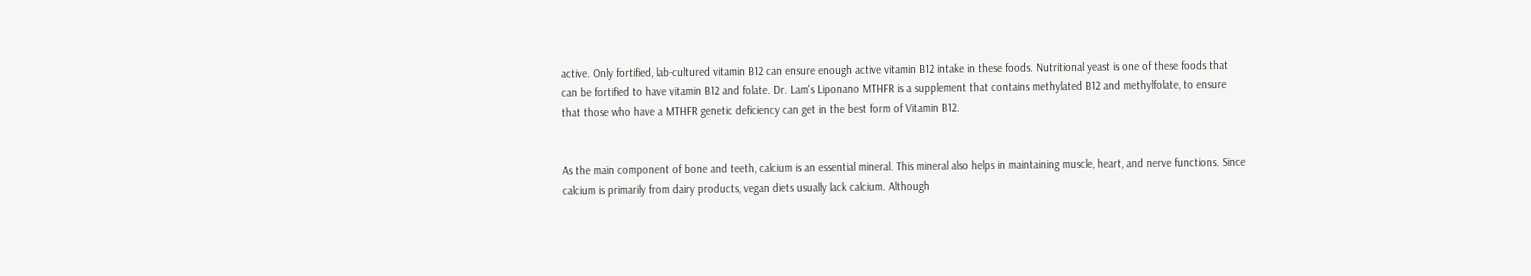active. Only fortified, lab-cultured vitamin B12 can ensure enough active vitamin B12 intake in these foods. Nutritional yeast is one of these foods that can be fortified to have vitamin B12 and folate. Dr. Lam's Liponano MTHFR is a supplement that contains methylated B12 and methylfolate, to ensure that those who have a MTHFR genetic deficiency can get in the best form of Vitamin B12.


As the main component of bone and teeth, calcium is an essential mineral. This mineral also helps in maintaining muscle, heart, and nerve functions. Since calcium is primarily from dairy products, vegan diets usually lack calcium. Although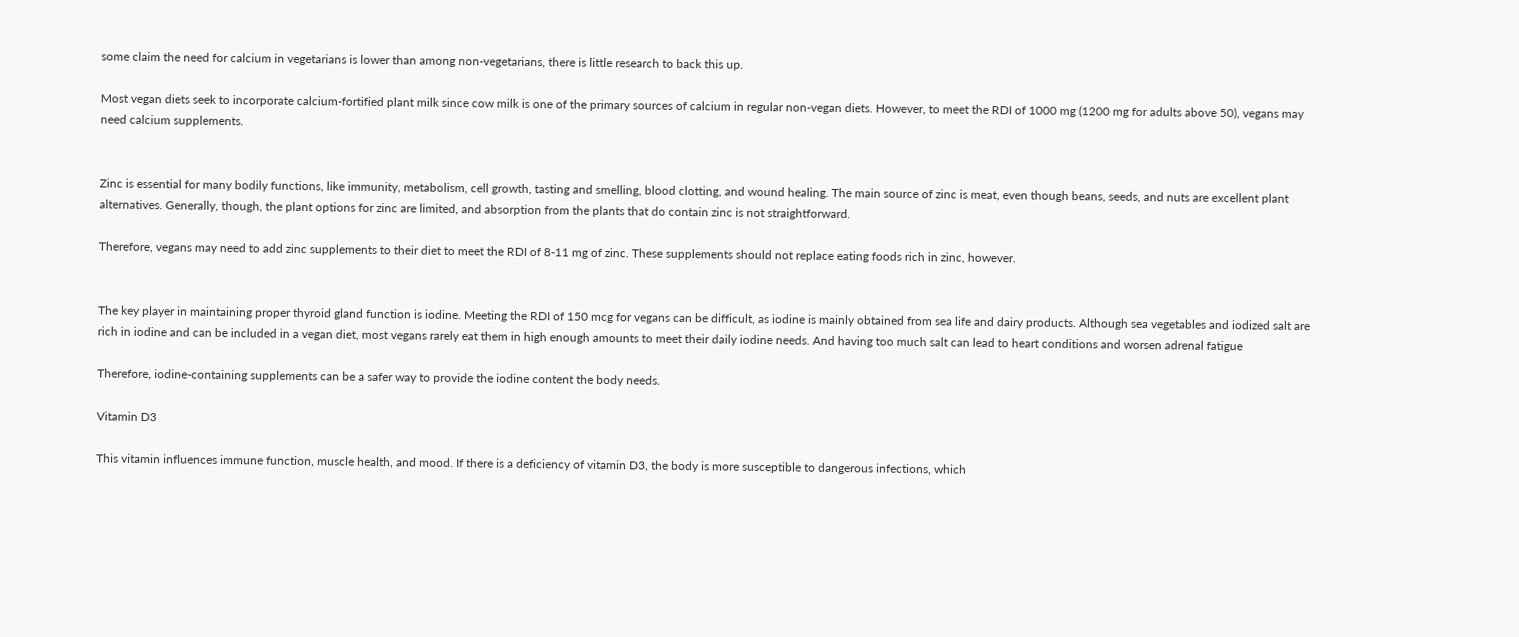some claim the need for calcium in vegetarians is lower than among non-vegetarians, there is little research to back this up.

Most vegan diets seek to incorporate calcium-fortified plant milk since cow milk is one of the primary sources of calcium in regular non-vegan diets. However, to meet the RDI of 1000 mg (1200 mg for adults above 50), vegans may need calcium supplements.


Zinc is essential for many bodily functions, like immunity, metabolism, cell growth, tasting and smelling, blood clotting, and wound healing. The main source of zinc is meat, even though beans, seeds, and nuts are excellent plant alternatives. Generally, though, the plant options for zinc are limited, and absorption from the plants that do contain zinc is not straightforward.

Therefore, vegans may need to add zinc supplements to their diet to meet the RDI of 8-11 mg of zinc. These supplements should not replace eating foods rich in zinc, however.


The key player in maintaining proper thyroid gland function is iodine. Meeting the RDI of 150 mcg for vegans can be difficult, as iodine is mainly obtained from sea life and dairy products. Although sea vegetables and iodized salt are rich in iodine and can be included in a vegan diet, most vegans rarely eat them in high enough amounts to meet their daily iodine needs. And having too much salt can lead to heart conditions and worsen adrenal fatigue

Therefore, iodine-containing supplements can be a safer way to provide the iodine content the body needs.

Vitamin D3

This vitamin influences immune function, muscle health, and mood. If there is a deficiency of vitamin D3, the body is more susceptible to dangerous infections, which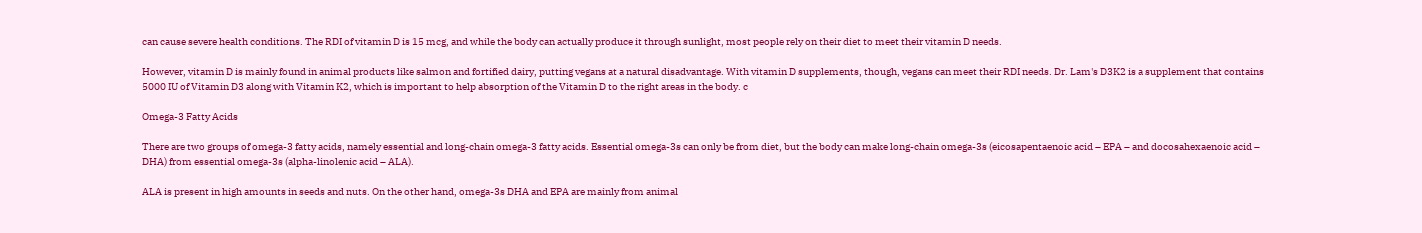can cause severe health conditions. The RDI of vitamin D is 15 mcg, and while the body can actually produce it through sunlight, most people rely on their diet to meet their vitamin D needs.

However, vitamin D is mainly found in animal products like salmon and fortified dairy, putting vegans at a natural disadvantage. With vitamin D supplements, though, vegans can meet their RDI needs. Dr. Lam's D3K2 is a supplement that contains 5000 IU of Vitamin D3 along with Vitamin K2, which is important to help absorption of the Vitamin D to the right areas in the body. c

Omega-3 Fatty Acids

There are two groups of omega-3 fatty acids, namely essential and long-chain omega-3 fatty acids. Essential omega-3s can only be from diet, but the body can make long-chain omega-3s (eicosapentaenoic acid – EPA – and docosahexaenoic acid – DHA) from essential omega-3s (alpha-linolenic acid – ALA).

ALA is present in high amounts in seeds and nuts. On the other hand, omega-3s DHA and EPA are mainly from animal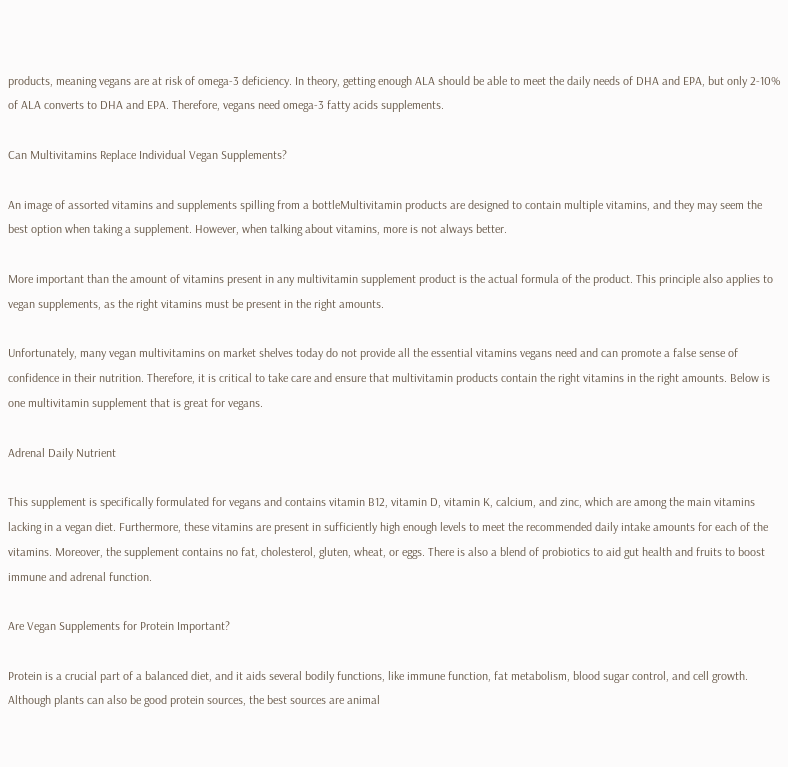products, meaning vegans are at risk of omega-3 deficiency. In theory, getting enough ALA should be able to meet the daily needs of DHA and EPA, but only 2-10% of ALA converts to DHA and EPA. Therefore, vegans need omega-3 fatty acids supplements.

Can Multivitamins Replace Individual Vegan Supplements?

An image of assorted vitamins and supplements spilling from a bottleMultivitamin products are designed to contain multiple vitamins, and they may seem the best option when taking a supplement. However, when talking about vitamins, more is not always better.

More important than the amount of vitamins present in any multivitamin supplement product is the actual formula of the product. This principle also applies to vegan supplements, as the right vitamins must be present in the right amounts.

Unfortunately, many vegan multivitamins on market shelves today do not provide all the essential vitamins vegans need and can promote a false sense of confidence in their nutrition. Therefore, it is critical to take care and ensure that multivitamin products contain the right vitamins in the right amounts. Below is one multivitamin supplement that is great for vegans.

Adrenal Daily Nutrient

This supplement is specifically formulated for vegans and contains vitamin B12, vitamin D, vitamin K, calcium, and zinc, which are among the main vitamins lacking in a vegan diet. Furthermore, these vitamins are present in sufficiently high enough levels to meet the recommended daily intake amounts for each of the vitamins. Moreover, the supplement contains no fat, cholesterol, gluten, wheat, or eggs. There is also a blend of probiotics to aid gut health and fruits to boost immune and adrenal function.

Are Vegan Supplements for Protein Important?

Protein is a crucial part of a balanced diet, and it aids several bodily functions, like immune function, fat metabolism, blood sugar control, and cell growth. Although plants can also be good protein sources, the best sources are animal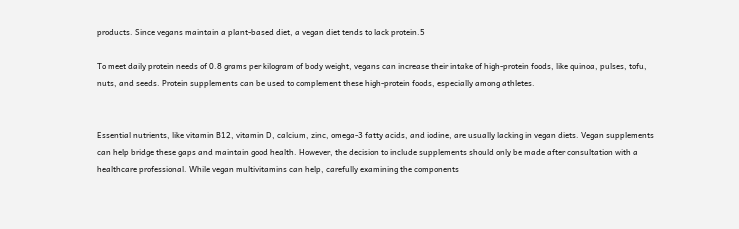products. Since vegans maintain a plant-based diet, a vegan diet tends to lack protein.5

To meet daily protein needs of 0.8 grams per kilogram of body weight, vegans can increase their intake of high-protein foods, like quinoa, pulses, tofu, nuts, and seeds. Protein supplements can be used to complement these high-protein foods, especially among athletes.


Essential nutrients, like vitamin B12, vitamin D, calcium, zinc, omega-3 fatty acids, and iodine, are usually lacking in vegan diets. Vegan supplements can help bridge these gaps and maintain good health. However, the decision to include supplements should only be made after consultation with a healthcare professional. While vegan multivitamins can help, carefully examining the components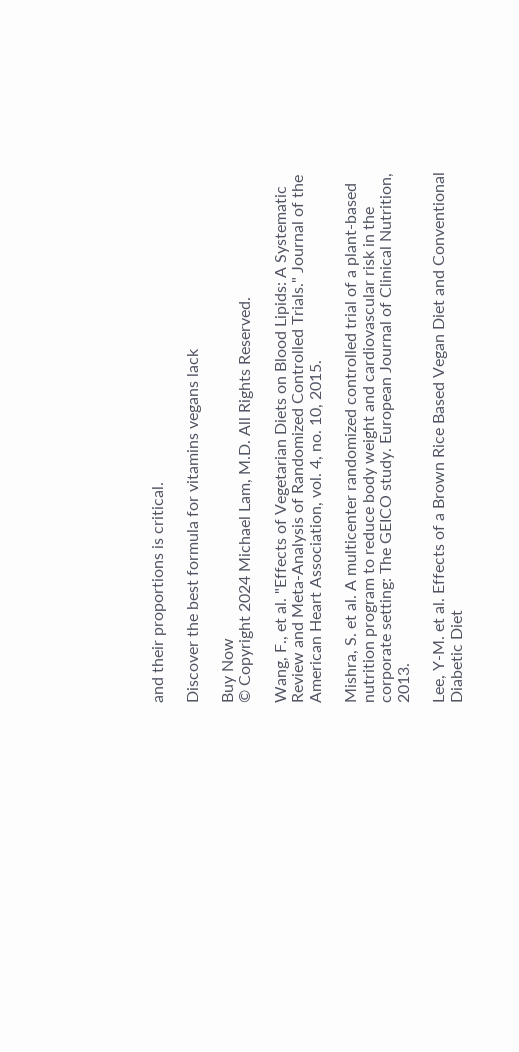and their proportions is critical.

Discover the best formula for vitamins vegans lack

Buy Now
© Copyright 2024 Michael Lam, M.D. All Rights Reserved.

Wang, F., et al. "Effects of Vegetarian Diets on Blood Lipids: A Systematic Review and Meta-Analysis of Randomized Controlled Trials." Journal of the American Heart Association, vol. 4, no. 10, 2015.

Mishra, S. et al. A multicenter randomized controlled trial of a plant-based nutrition program to reduce body weight and cardiovascular risk in the corporate setting: The GEICO study. European Journal of Clinical Nutrition, 2013.

Lee, Y-M. et al. Effects of a Brown Rice Based Vegan Diet and Conventional Diabetic Diet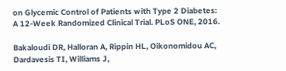on Glycemic Control of Patients with Type 2 Diabetes: A 12-Week Randomized Clinical Trial. PLoS ONE, 2016.

Bakaloudi DR, Halloran A, Rippin HL, Oikonomidou AC, Dardavesis TI, Williams J,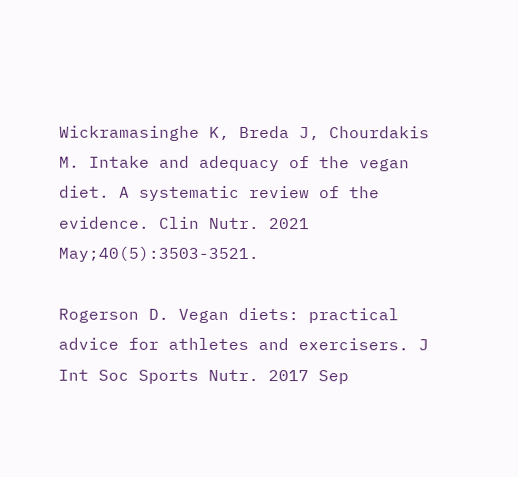Wickramasinghe K, Breda J, Chourdakis M. Intake and adequacy of the vegan diet. A systematic review of the evidence. Clin Nutr. 2021 May;40(5):3503-3521.

Rogerson D. Vegan diets: practical advice for athletes and exercisers. J Int Soc Sports Nutr. 2017 Sep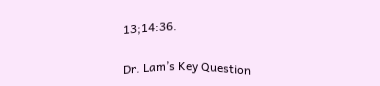13;14:36.

Dr. Lam’s Key Question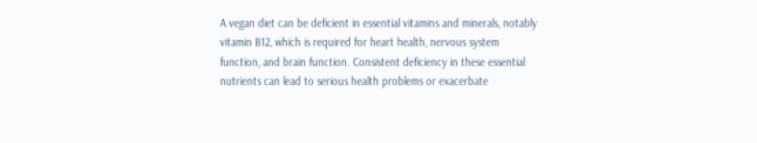A vegan diet can be deficient in essential vitamins and minerals, notably vitamin B12, which is required for heart health, nervous system function, and brain function. Consistent deficiency in these essential nutrients can lead to serious health problems or exacerbate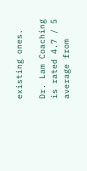existing ones.

Dr. Lam Coaching is rated 4.7 / 5 average from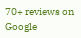70+ reviews on Google